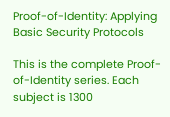Proof-of-Identity: Applying Basic Security Protocols

This is the complete Proof-of-Identity series. Each subject is 1300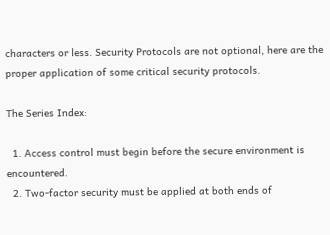characters or less. Security Protocols are not optional, here are the proper application of some critical security protocols.

The Series Index:

  1. Access control must begin before the secure environment is encountered.
  2. Two-factor security must be applied at both ends of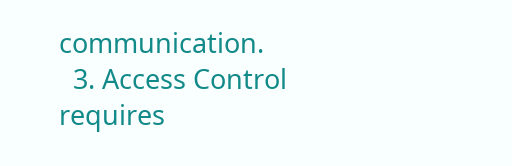communication.
  3. Access Control requires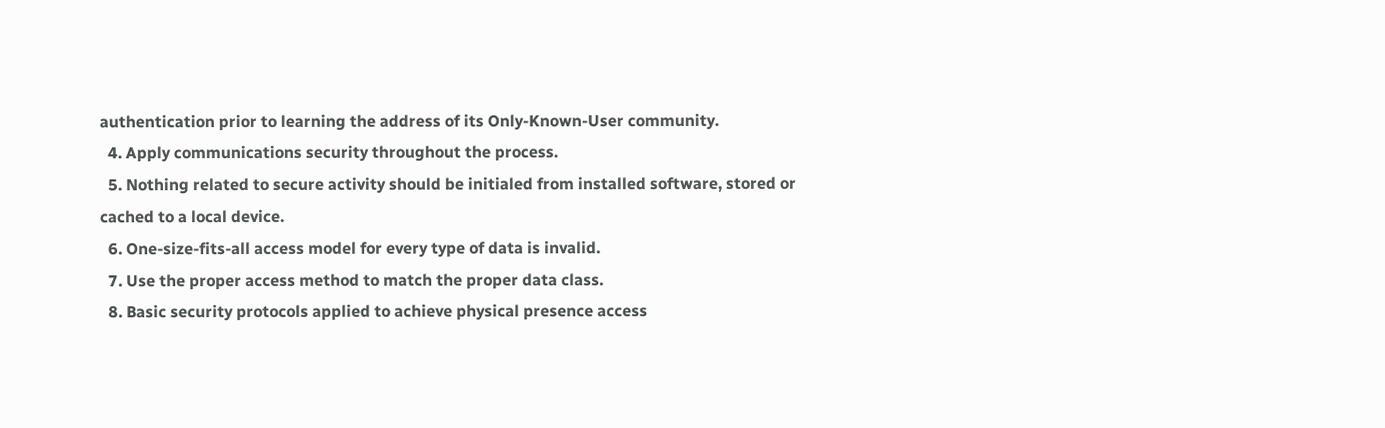authentication prior to learning the address of its Only-Known-User community.
  4. Apply communications security throughout the process.
  5. Nothing related to secure activity should be initialed from installed software, stored or cached to a local device.
  6. One-size-fits-all access model for every type of data is invalid.
  7. Use the proper access method to match the proper data class.
  8. Basic security protocols applied to achieve physical presence access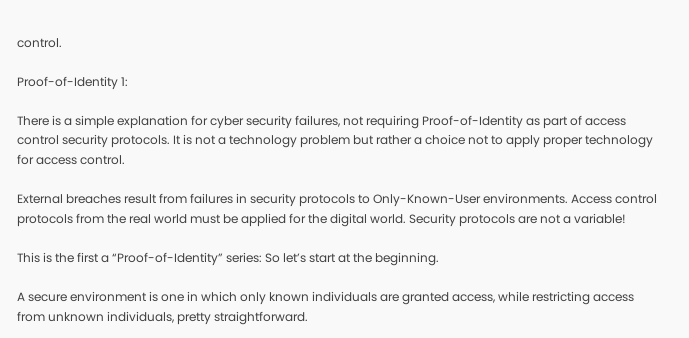control.

Proof-of-Identity 1:

There is a simple explanation for cyber security failures, not requiring Proof-of-Identity as part of access control security protocols. It is not a technology problem but rather a choice not to apply proper technology for access control.

External breaches result from failures in security protocols to Only-Known-User environments. Access control protocols from the real world must be applied for the digital world. Security protocols are not a variable!

This is the first a “Proof-of-Identity” series: So let’s start at the beginning.

A secure environment is one in which only known individuals are granted access, while restricting access from unknown individuals, pretty straightforward.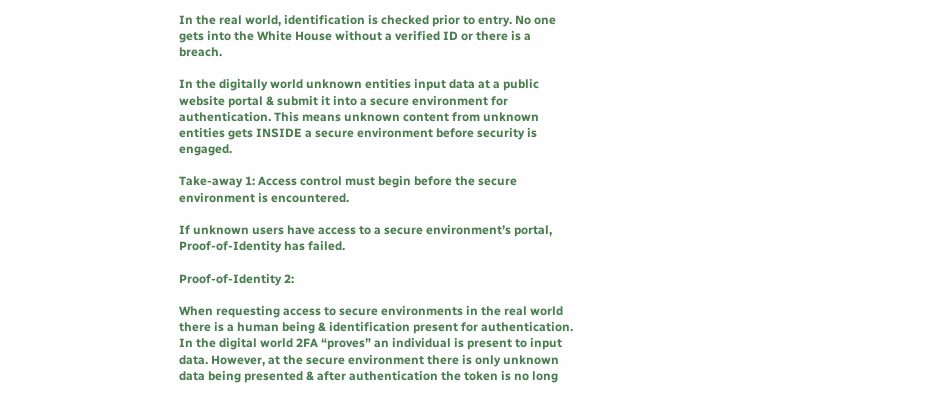In the real world, identification is checked prior to entry. No one gets into the White House without a verified ID or there is a breach.

In the digitally world unknown entities input data at a public website portal & submit it into a secure environment for authentication. This means unknown content from unknown entities gets INSIDE a secure environment before security is engaged.

Take-away 1: Access control must begin before the secure environment is encountered.

If unknown users have access to a secure environment’s portal, Proof-of-Identity has failed.

Proof-of-Identity 2:

When requesting access to secure environments in the real world there is a human being & identification present for authentication. In the digital world 2FA “proves” an individual is present to input data. However, at the secure environment there is only unknown data being presented & after authentication the token is no long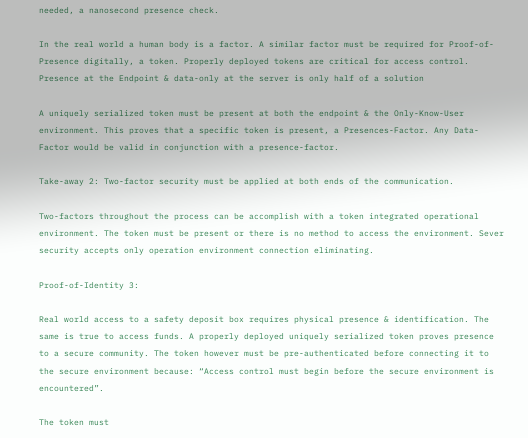needed, a nanosecond presence check.

In the real world a human body is a factor. A similar factor must be required for Proof-of-Presence digitally, a token. Properly deployed tokens are critical for access control. Presence at the Endpoint & data-only at the server is only half of a solution

A uniquely serialized token must be present at both the endpoint & the Only-Know-User environment. This proves that a specific token is present, a Presences-Factor. Any Data-Factor would be valid in conjunction with a presence-factor.

Take-away 2: Two-factor security must be applied at both ends of the communication.

Two-factors throughout the process can be accomplish with a token integrated operational environment. The token must be present or there is no method to access the environment. Sever security accepts only operation environment connection eliminating.

Proof-of-Identity 3:

Real world access to a safety deposit box requires physical presence & identification. The same is true to access funds. A properly deployed uniquely serialized token proves presence to a secure community. The token however must be pre-authenticated before connecting it to the secure environment because: “Access control must begin before the secure environment is encountered”.

The token must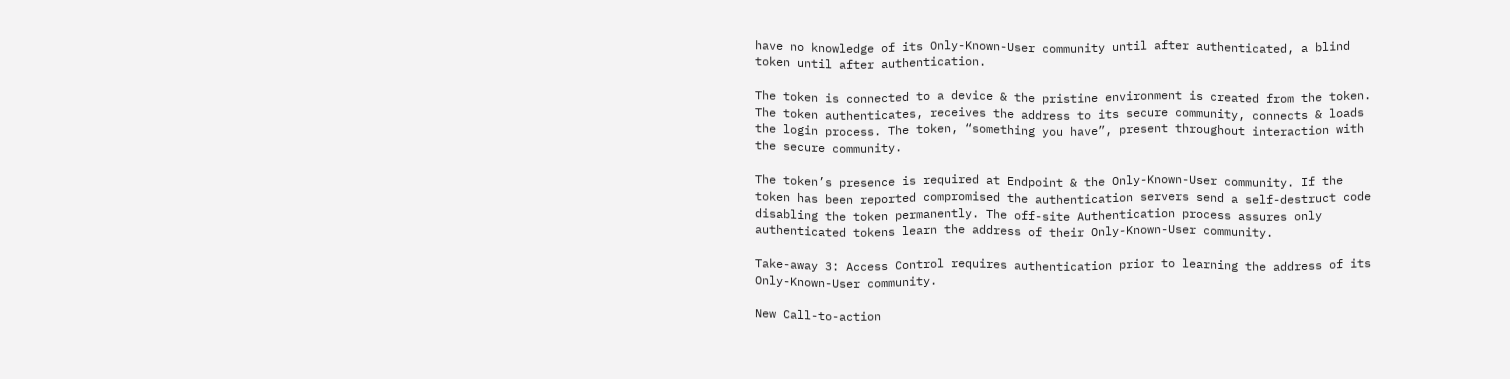have no knowledge of its Only-Known-User community until after authenticated, a blind token until after authentication.

The token is connected to a device & the pristine environment is created from the token. The token authenticates, receives the address to its secure community, connects & loads the login process. The token, “something you have”, present throughout interaction with the secure community.

The token’s presence is required at Endpoint & the Only-Known-User community. If the token has been reported compromised the authentication servers send a self-destruct code disabling the token permanently. The off-site Authentication process assures only authenticated tokens learn the address of their Only-Known-User community.

Take-away 3: Access Control requires authentication prior to learning the address of its Only-Known-User community.

New Call-to-action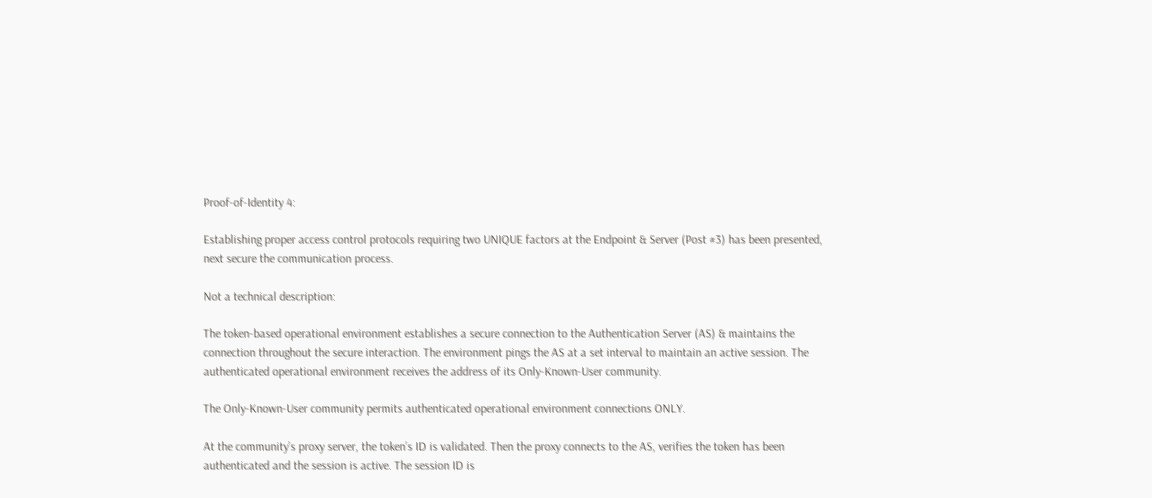Proof-of-Identity 4:

Establishing proper access control protocols requiring two UNIQUE factors at the Endpoint & Server (Post #3) has been presented, next secure the communication process.

Not a technical description:

The token-based operational environment establishes a secure connection to the Authentication Server (AS) & maintains the connection throughout the secure interaction. The environment pings the AS at a set interval to maintain an active session. The authenticated operational environment receives the address of its Only-Known-User community.

The Only-Known-User community permits authenticated operational environment connections ONLY.

At the community’s proxy server, the token’s ID is validated. Then the proxy connects to the AS, verifies the token has been authenticated and the session is active. The session ID is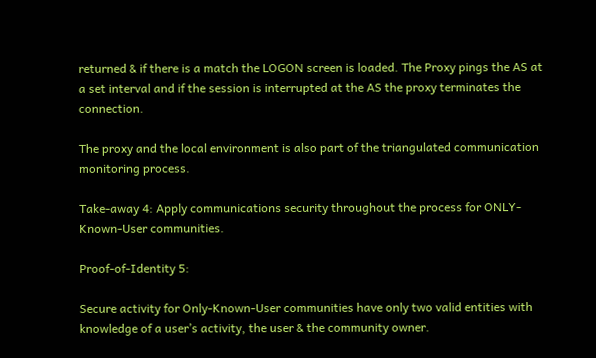returned & if there is a match the LOGON screen is loaded. The Proxy pings the AS at a set interval and if the session is interrupted at the AS the proxy terminates the connection.

The proxy and the local environment is also part of the triangulated communication monitoring process.

Take-away 4: Apply communications security throughout the process for ONLY-Known-User communities.

Proof-of-Identity 5:

Secure activity for Only-Known-User communities have only two valid entities with knowledge of a user’s activity, the user & the community owner.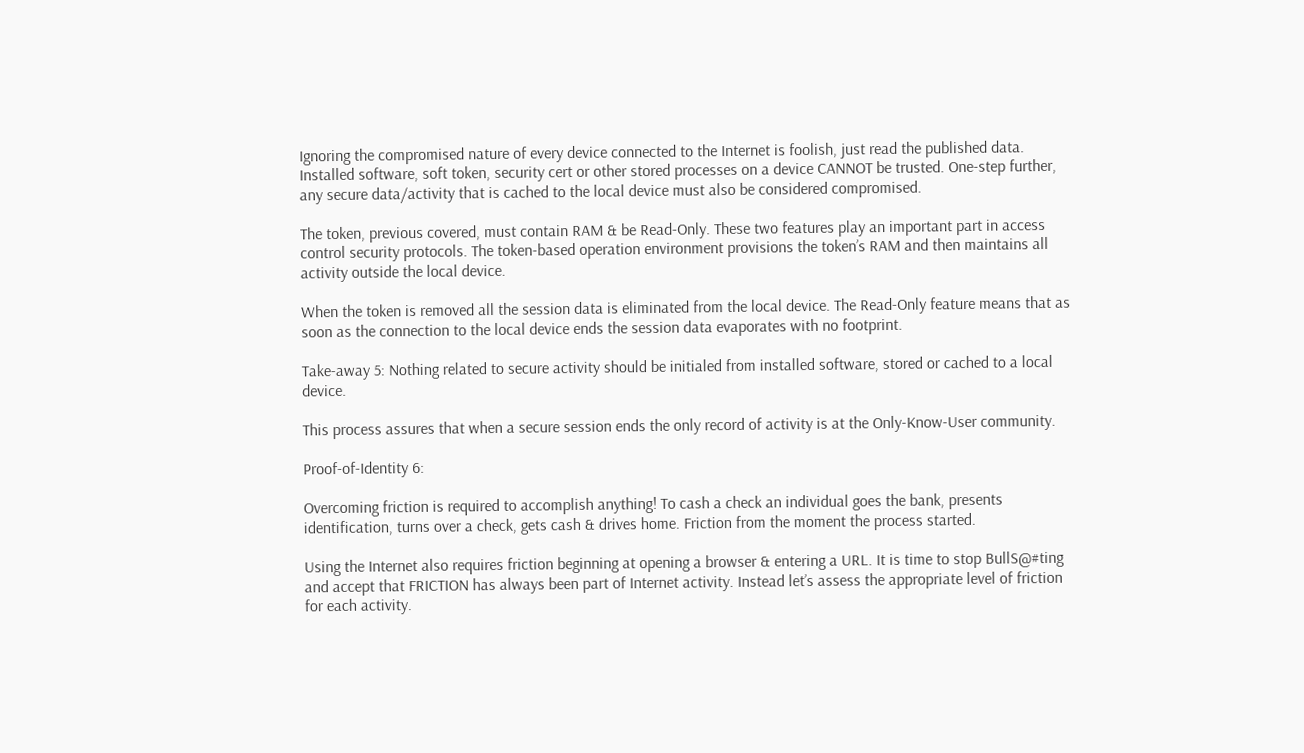Ignoring the compromised nature of every device connected to the Internet is foolish, just read the published data. Installed software, soft token, security cert or other stored processes on a device CANNOT be trusted. One-step further, any secure data/activity that is cached to the local device must also be considered compromised.

The token, previous covered, must contain RAM & be Read-Only. These two features play an important part in access control security protocols. The token-based operation environment provisions the token’s RAM and then maintains all activity outside the local device.

When the token is removed all the session data is eliminated from the local device. The Read-Only feature means that as soon as the connection to the local device ends the session data evaporates with no footprint.

Take-away 5: Nothing related to secure activity should be initialed from installed software, stored or cached to a local device.

This process assures that when a secure session ends the only record of activity is at the Only-Know-User community.

Proof-of-Identity 6:

Overcoming friction is required to accomplish anything! To cash a check an individual goes the bank, presents identification, turns over a check, gets cash & drives home. Friction from the moment the process started.

Using the Internet also requires friction beginning at opening a browser & entering a URL. It is time to stop BullS@#ting and accept that FRICTION has always been part of Internet activity. Instead let’s assess the appropriate level of friction for each activity.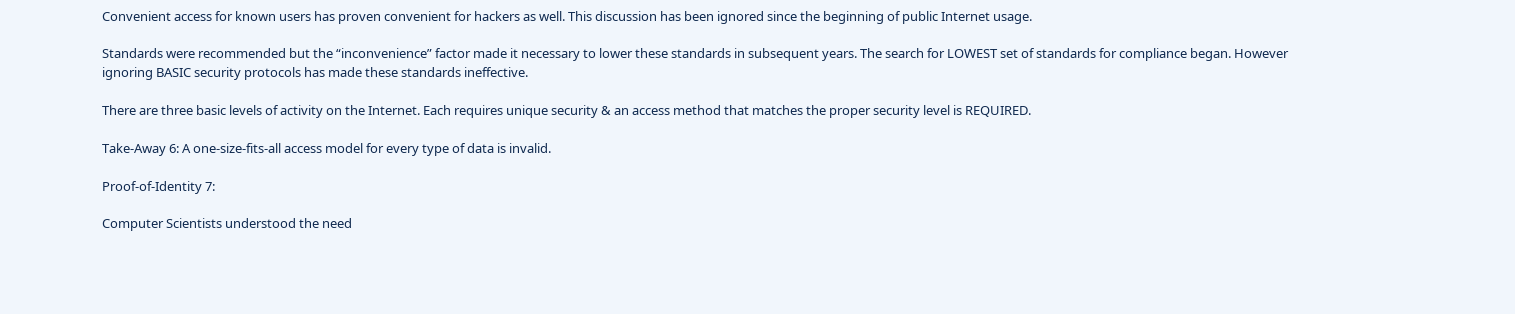Convenient access for known users has proven convenient for hackers as well. This discussion has been ignored since the beginning of public Internet usage.

Standards were recommended but the “inconvenience” factor made it necessary to lower these standards in subsequent years. The search for LOWEST set of standards for compliance began. However ignoring BASIC security protocols has made these standards ineffective.

There are three basic levels of activity on the Internet. Each requires unique security & an access method that matches the proper security level is REQUIRED.

Take-Away 6: A one-size-fits-all access model for every type of data is invalid.

Proof-of-Identity 7:

Computer Scientists understood the need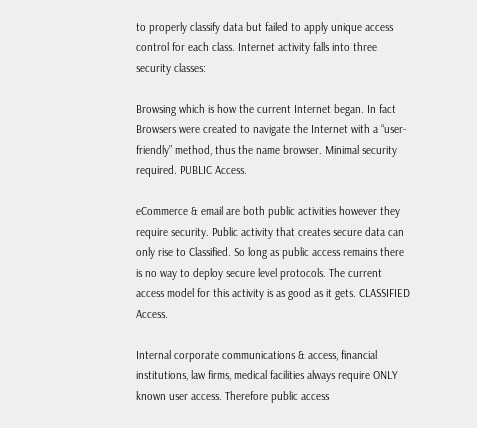to properly classify data but failed to apply unique access control for each class. Internet activity falls into three security classes:

Browsing which is how the current Internet began. In fact Browsers were created to navigate the Internet with a “user-friendly” method, thus the name browser. Minimal security required. PUBLIC Access.

eCommerce & email are both public activities however they require security. Public activity that creates secure data can only rise to Classified. So long as public access remains there is no way to deploy secure level protocols. The current access model for this activity is as good as it gets. CLASSIFIED Access.

Internal corporate communications & access, financial institutions, law firms, medical facilities always require ONLY known user access. Therefore public access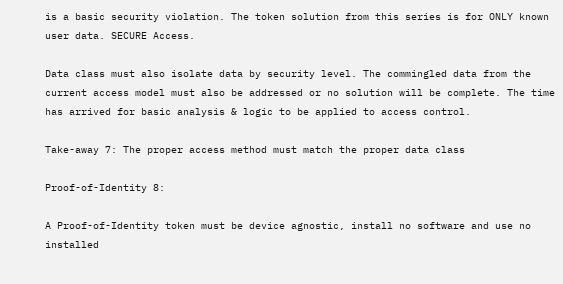is a basic security violation. The token solution from this series is for ONLY known user data. SECURE Access.

Data class must also isolate data by security level. The commingled data from the current access model must also be addressed or no solution will be complete. The time has arrived for basic analysis & logic to be applied to access control.

Take-away 7: The proper access method must match the proper data class

Proof-of-Identity 8:

A Proof-of-Identity token must be device agnostic, install no software and use no installed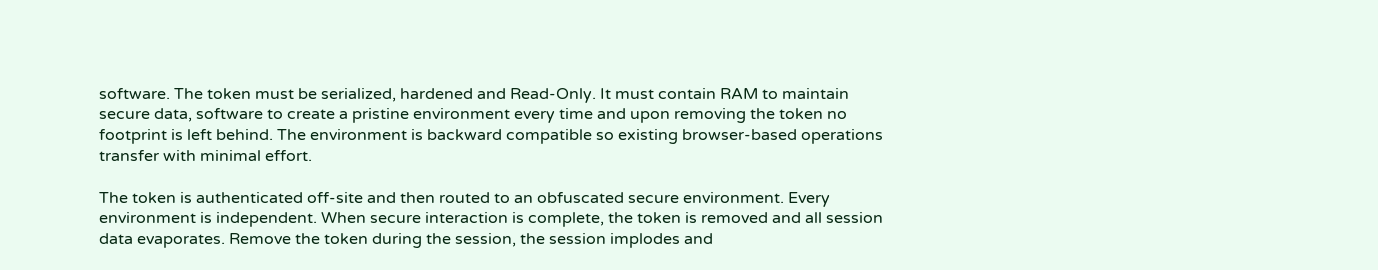software. The token must be serialized, hardened and Read-Only. It must contain RAM to maintain secure data, software to create a pristine environment every time and upon removing the token no footprint is left behind. The environment is backward compatible so existing browser-based operations transfer with minimal effort.

The token is authenticated off-site and then routed to an obfuscated secure environment. Every environment is independent. When secure interaction is complete, the token is removed and all session data evaporates. Remove the token during the session, the session implodes and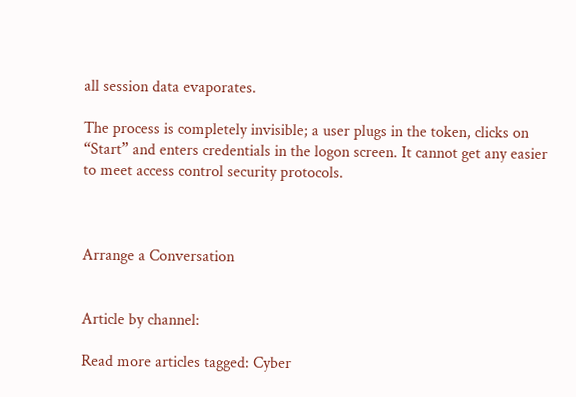all session data evaporates.

The process is completely invisible; a user plugs in the token, clicks on “Start” and enters credentials in the logon screen. It cannot get any easier to meet access control security protocols.



Arrange a Conversation


Article by channel:

Read more articles tagged: Cyber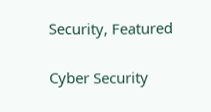Security, Featured

Cyber Security